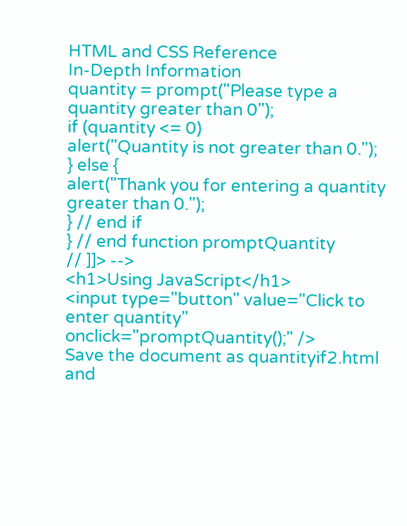HTML and CSS Reference
In-Depth Information
quantity = prompt("Please type a quantity greater than 0");
if (quantity <= 0)
alert("Quantity is not greater than 0.");
} else {
alert("Thank you for entering a quantity greater than 0.");
} // end if
} // end function promptQuantity
// ]]> -->
<h1>Using JavaScript</h1>
<input type="button" value="Click to enter quantity"
onclick="promptQuantity();" />
Save the document as quantityif2.html and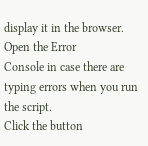display it in the browser. Open the Error
Console in case there are typing errors when you run the script.
Click the button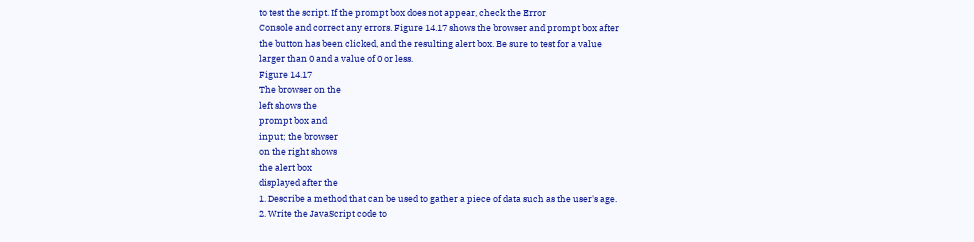to test the script. If the prompt box does not appear, check the Error
Console and correct any errors. Figure 14.17 shows the browser and prompt box after
the button has been clicked, and the resulting alert box. Be sure to test for a value
larger than 0 and a value of 0 or less.
Figure 14.17
The browser on the
left shows the
prompt box and
input; the browser
on the right shows
the alert box
displayed after the
1. Describe a method that can be used to gather a piece of data such as the user's age.
2. Write the JavaScript code to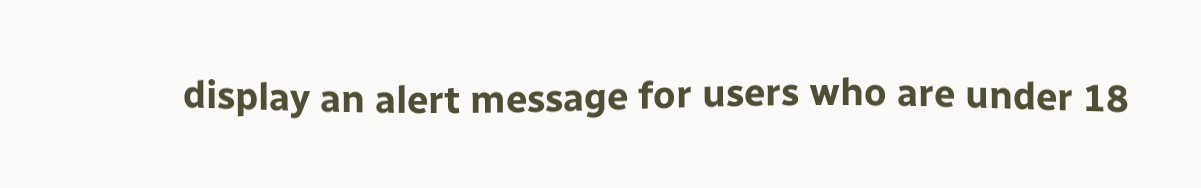display an alert message for users who are under 18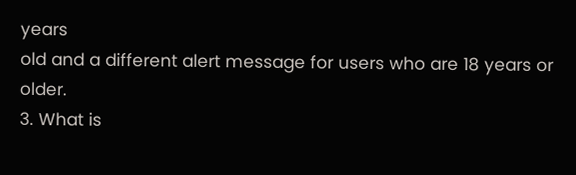years
old and a different alert message for users who are 18 years or older.
3. What is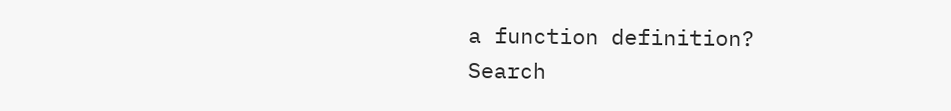a function definition?
Search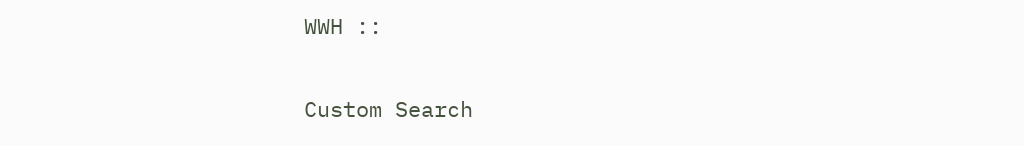WWH ::

Custom Search